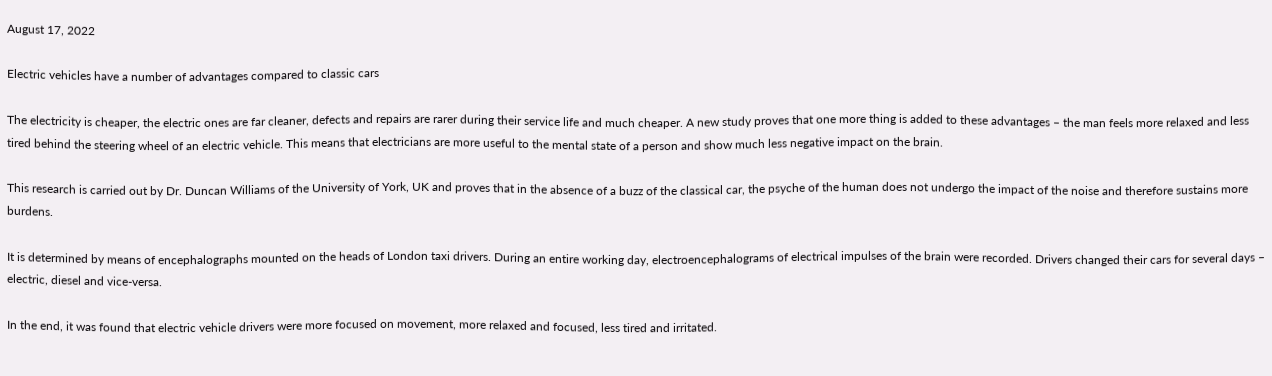August 17, 2022

Electric vehicles have a number of advantages compared to classic cars

The electricity is cheaper, the electric ones are far cleaner, defects and repairs are rarer during their service life and much cheaper. A new study proves that one more thing is added to these advantages – the man feels more relaxed and less tired behind the steering wheel of an electric vehicle. This means that electricians are more useful to the mental state of a person and show much less negative impact on the brain.

This research is carried out by Dr. Duncan Williams of the University of York, UK and proves that in the absence of a buzz of the classical car, the psyche of the human does not undergo the impact of the noise and therefore sustains more burdens.

It is determined by means of encephalographs mounted on the heads of London taxi drivers. During an entire working day, electroencephalograms of electrical impulses of the brain were recorded. Drivers changed their cars for several days – electric, diesel and vice-versa.

In the end, it was found that electric vehicle drivers were more focused on movement, more relaxed and focused, less tired and irritated.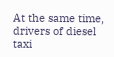At the same time, drivers of diesel taxi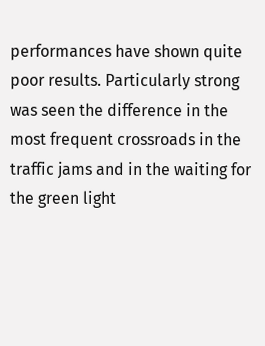performances have shown quite poor results. Particularly strong was seen the difference in the most frequent crossroads in the traffic jams and in the waiting for the green light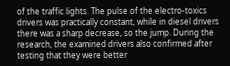of the traffic lights. The pulse of the electro-toxics drivers was practically constant, while in diesel drivers there was a sharp decrease, so the jump. During the research, the examined drivers also confirmed after testing that they were better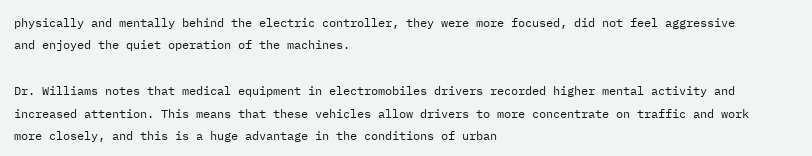physically and mentally behind the electric controller, they were more focused, did not feel aggressive and enjoyed the quiet operation of the machines.

Dr. Williams notes that medical equipment in electromobiles drivers recorded higher mental activity and increased attention. This means that these vehicles allow drivers to more concentrate on traffic and work more closely, and this is a huge advantage in the conditions of urban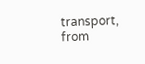transport, from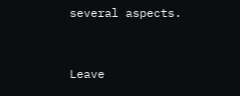several aspects.


Leave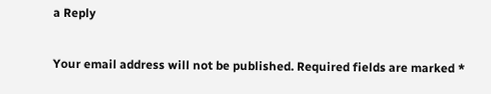a Reply

Your email address will not be published. Required fields are marked *